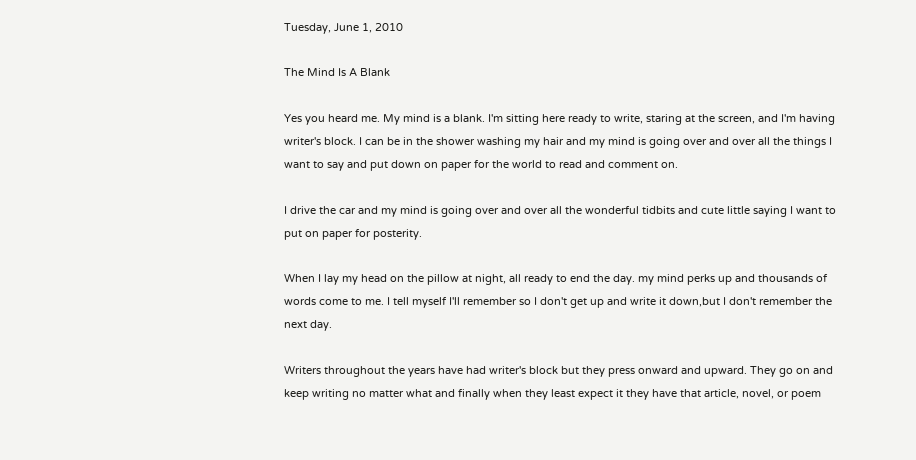Tuesday, June 1, 2010

The Mind Is A Blank

Yes you heard me. My mind is a blank. I'm sitting here ready to write, staring at the screen, and I'm having writer's block. I can be in the shower washing my hair and my mind is going over and over all the things I want to say and put down on paper for the world to read and comment on.

I drive the car and my mind is going over and over all the wonderful tidbits and cute little saying I want to put on paper for posterity.

When I lay my head on the pillow at night, all ready to end the day. my mind perks up and thousands of words come to me. I tell myself I'll remember so I don't get up and write it down,but I don't remember the next day.

Writers throughout the years have had writer's block but they press onward and upward. They go on and keep writing no matter what and finally when they least expect it they have that article, novel, or poem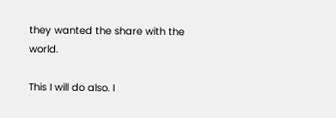they wanted the share with the world.

This I will do also. I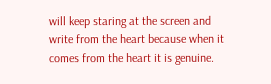will keep staring at the screen and write from the heart because when it comes from the heart it is genuine.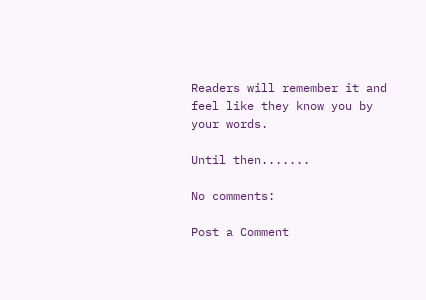Readers will remember it and feel like they know you by your words.

Until then.......

No comments:

Post a Comment